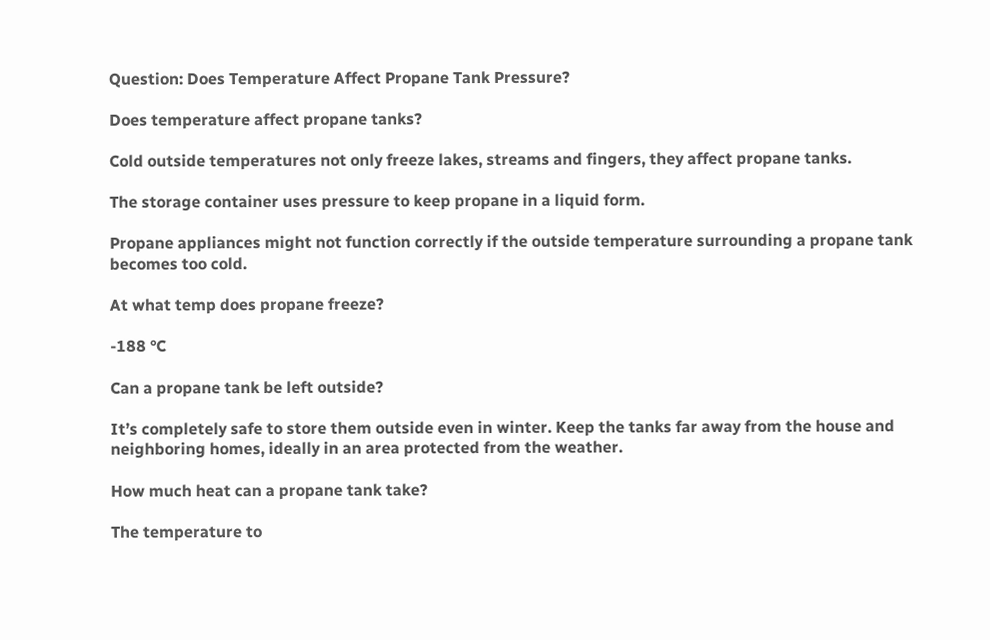Question: Does Temperature Affect Propane Tank Pressure?

Does temperature affect propane tanks?

Cold outside temperatures not only freeze lakes, streams and fingers, they affect propane tanks.

The storage container uses pressure to keep propane in a liquid form.

Propane appliances might not function correctly if the outside temperature surrounding a propane tank becomes too cold.

At what temp does propane freeze?

-188 °C

Can a propane tank be left outside?

It’s completely safe to store them outside even in winter. Keep the tanks far away from the house and neighboring homes, ideally in an area protected from the weather.

How much heat can a propane tank take?

The temperature to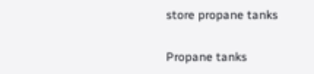store propane tanks

Propane tanks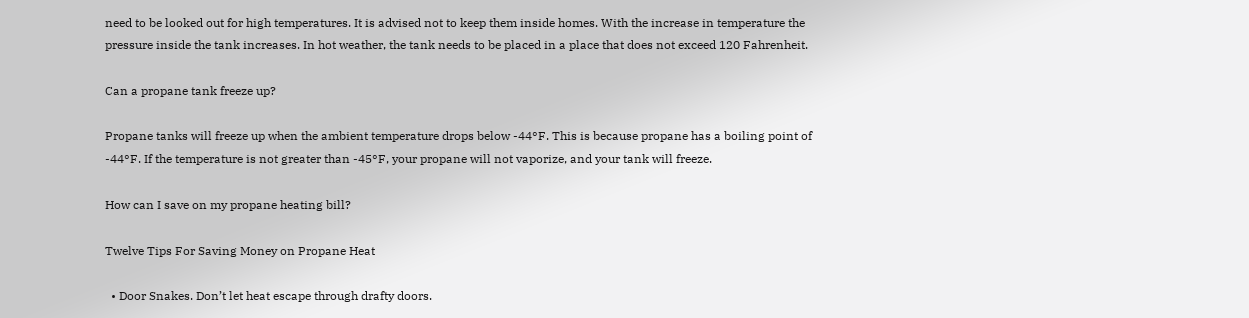need to be looked out for high temperatures. It is advised not to keep them inside homes. With the increase in temperature the pressure inside the tank increases. In hot weather, the tank needs to be placed in a place that does not exceed 120 Fahrenheit.

Can a propane tank freeze up?

Propane tanks will freeze up when the ambient temperature drops below -44°F. This is because propane has a boiling point of -44°F. If the temperature is not greater than -45°F, your propane will not vaporize, and your tank will freeze.

How can I save on my propane heating bill?

Twelve Tips For Saving Money on Propane Heat

  • Door Snakes. Don’t let heat escape through drafty doors.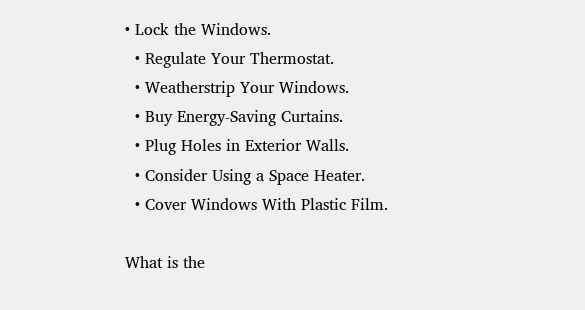• Lock the Windows.
  • Regulate Your Thermostat.
  • Weatherstrip Your Windows.
  • Buy Energy-Saving Curtains.
  • Plug Holes in Exterior Walls.
  • Consider Using a Space Heater.
  • Cover Windows With Plastic Film.

What is the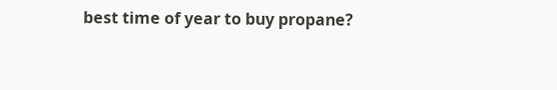best time of year to buy propane?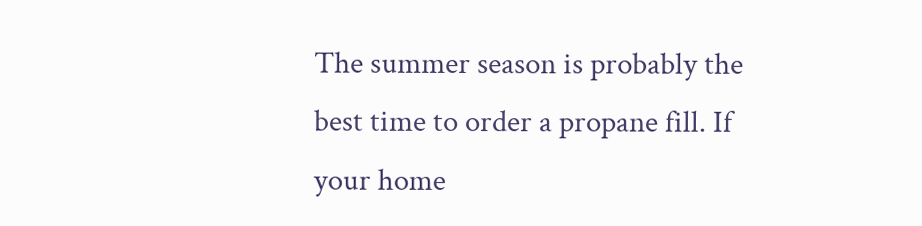The summer season is probably the best time to order a propane fill. If your home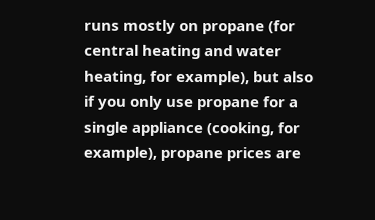runs mostly on propane (for central heating and water heating, for example), but also if you only use propane for a single appliance (cooking, for example), propane prices are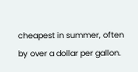cheapest in summer, often by over a dollar per gallon.